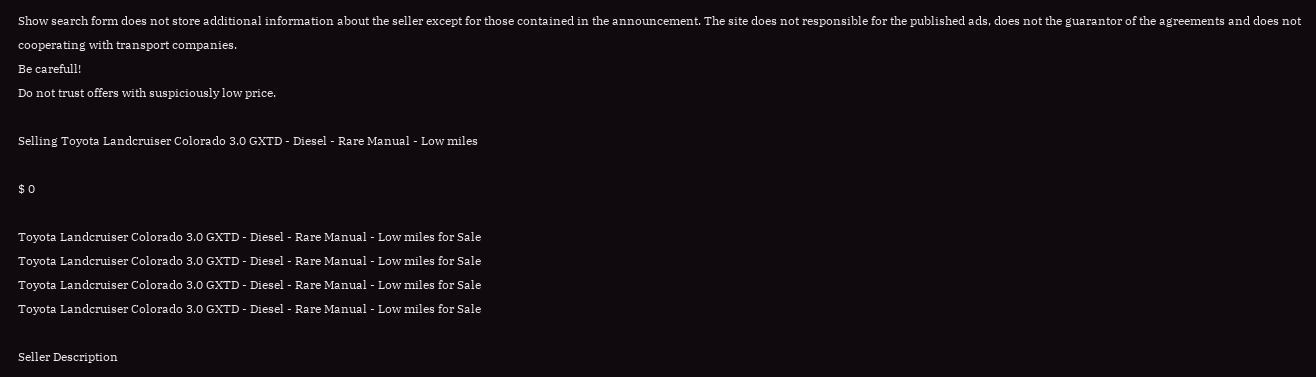Show search form does not store additional information about the seller except for those contained in the announcement. The site does not responsible for the published ads, does not the guarantor of the agreements and does not cooperating with transport companies.
Be carefull!
Do not trust offers with suspiciously low price.

Selling Toyota Landcruiser Colorado 3.0 GXTD - Diesel - Rare Manual - Low miles

$ 0

Toyota Landcruiser Colorado 3.0 GXTD - Diesel - Rare Manual - Low miles for Sale
Toyota Landcruiser Colorado 3.0 GXTD - Diesel - Rare Manual - Low miles for Sale
Toyota Landcruiser Colorado 3.0 GXTD - Diesel - Rare Manual - Low miles for Sale
Toyota Landcruiser Colorado 3.0 GXTD - Diesel - Rare Manual - Low miles for Sale

Seller Description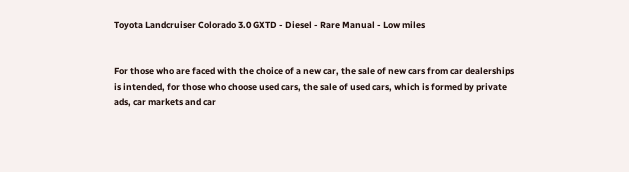Toyota Landcruiser Colorado 3.0 GXTD - Diesel - Rare Manual - Low miles


For those who are faced with the choice of a new car, the sale of new cars from car dealerships is intended, for those who choose used cars, the sale of used cars, which is formed by private ads, car markets and car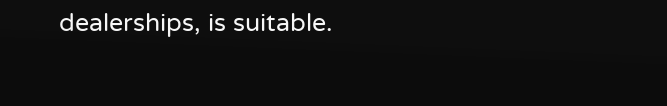dealerships, is suitable.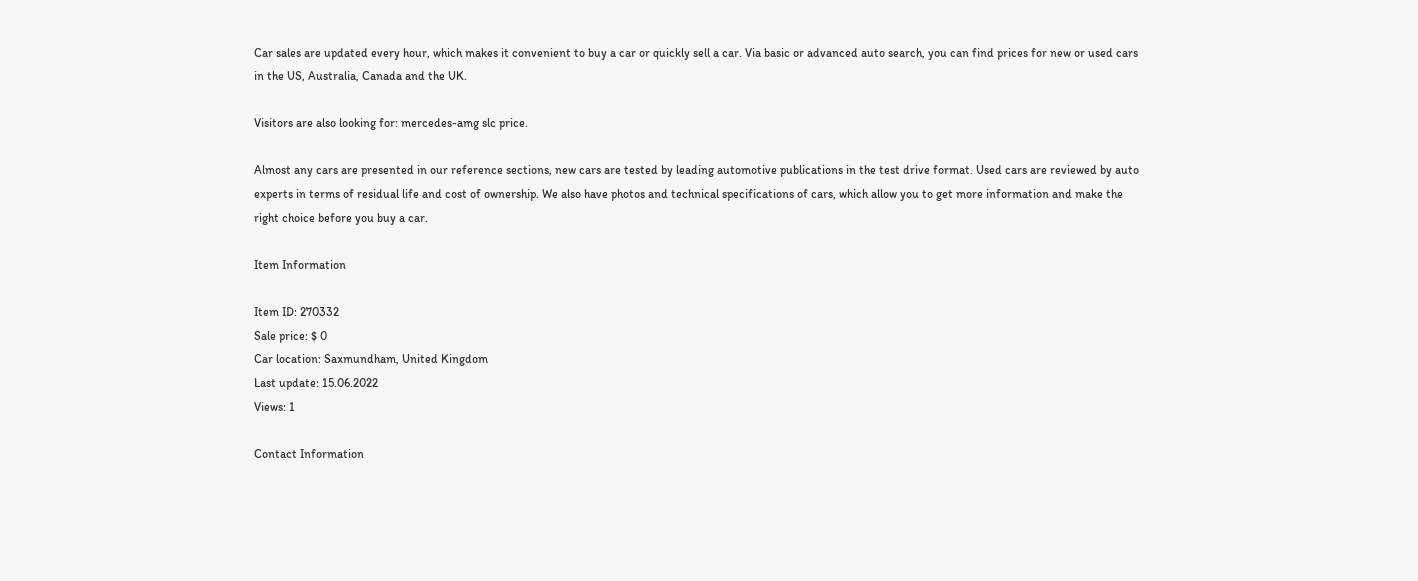Car sales are updated every hour, which makes it convenient to buy a car or quickly sell a car. Via basic or advanced auto search, you can find prices for new or used cars in the US, Australia, Canada and the UK.

Visitors are also looking for: mercedes-amg slc price.

Almost any cars are presented in our reference sections, new cars are tested by leading automotive publications in the test drive format. Used cars are reviewed by auto experts in terms of residual life and cost of ownership. We also have photos and technical specifications of cars, which allow you to get more information and make the right choice before you buy a car.

Item Information

Item ID: 270332
Sale price: $ 0
Car location: Saxmundham, United Kingdom
Last update: 15.06.2022
Views: 1

Contact Information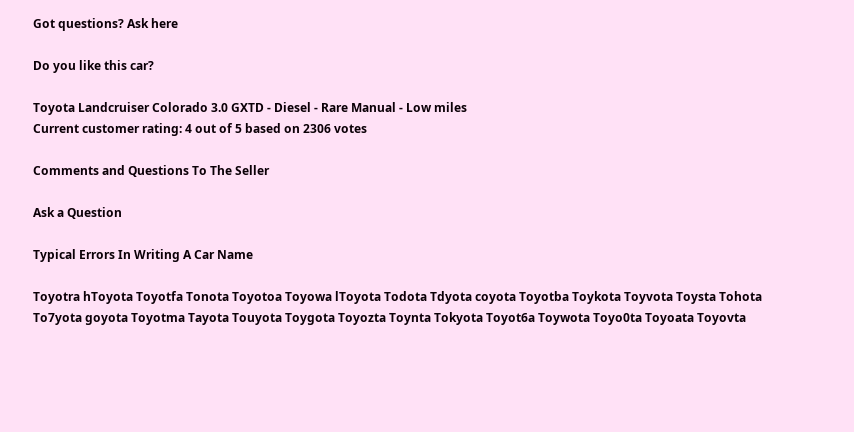Got questions? Ask here

Do you like this car?

Toyota Landcruiser Colorado 3.0 GXTD - Diesel - Rare Manual - Low miles
Current customer rating: 4 out of 5 based on 2306 votes

Comments and Questions To The Seller

Ask a Question

Typical Errors In Writing A Car Name

Toyotra hToyota Toyotfa Tonota Toyotoa Toyowa lToyota Todota Tdyota coyota Toyotba Toykota Toyvota Toysta Tohota To7yota goyota Toyotma Tayota Touyota Toygota Toyozta Toynta Tokyota Toyot6a Toywota Toyo0ta Toyoata Toyovta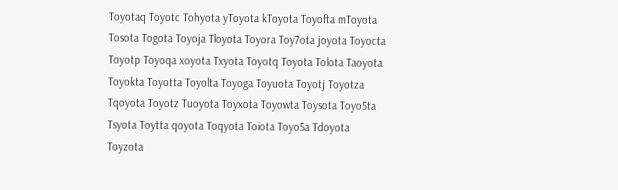Toyotaq Toyotc Tohyota yToyota kToyota Toyofta mToyota Tosota Togota Toyoja Tloyota Toyora Toy7ota joyota Toyocta Toyotp Toyoqa xoyota Txyota Toyotq Toyota Tolota Taoyota Toyokta Toyotta Toyolta Toyoga Toyuota Toyotj Toyotza Tqoyota Toyotz Tuoyota Toyxota Toyowta Toysota Toyo5ta Tsyota Toytta qoyota Toqyota Toiota Toyo5a Tdoyota Toyzota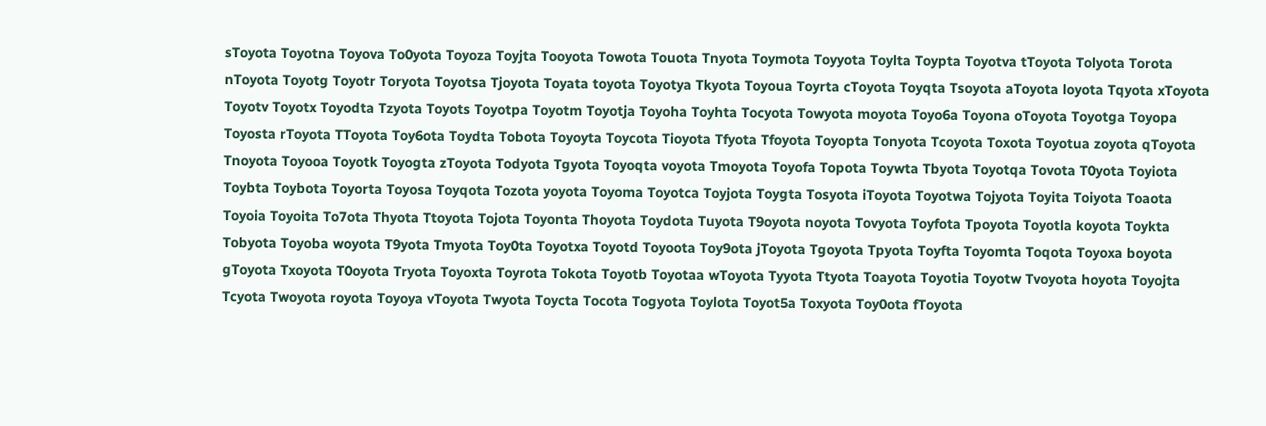sToyota Toyotna Toyova To0yota Toyoza Toyjta Tooyota Towota Touota Tnyota Toymota Toyyota Toylta Toypta Toyotva tToyota Tolyota Torota nToyota Toyotg Toyotr Toryota Toyotsa Tjoyota Toyata toyota Toyotya Tkyota Toyoua Toyrta cToyota Toyqta Tsoyota aToyota loyota Tqyota xToyota Toyotv Toyotx Toyodta Tzyota Toyots Toyotpa Toyotm Toyotja Toyoha Toyhta Tocyota Towyota moyota Toyo6a Toyona oToyota Toyotga Toyopa Toyosta rToyota TToyota Toy6ota Toydta Tobota Toyoyta Toycota Tioyota Tfyota Tfoyota Toyopta Tonyota Tcoyota Toxota Toyotua zoyota qToyota Tnoyota Toyooa Toyotk Toyogta zToyota Todyota Tgyota Toyoqta voyota Tmoyota Toyofa Topota Toywta Tbyota Toyotqa Tovota T0yota Toyiota Toybta Toybota Toyorta Toyosa Toyqota Tozota yoyota Toyoma Toyotca Toyjota Toygta Tosyota iToyota Toyotwa Tojyota Toyita Toiyota Toaota Toyoia Toyoita To7ota Thyota Ttoyota Tojota Toyonta Thoyota Toydota Tuyota T9oyota noyota Tovyota Toyfota Tpoyota Toyotla koyota Toykta Tobyota Toyoba woyota T9yota Tmyota Toy0ta Toyotxa Toyotd Toyoota Toy9ota jToyota Tgoyota Tpyota Toyfta Toyomta Toqota Toyoxa boyota gToyota Txoyota T0oyota Tryota Toyoxta Toyrota Tokota Toyotb Toyotaa wToyota Tyyota Ttyota Toayota Toyotia Toyotw Tvoyota hoyota Toyojta Tcyota Twoyota royota Toyoya vToyota Twyota Toycta Tocota Togyota Toylota Toyot5a Toxyota Toy0ota fToyota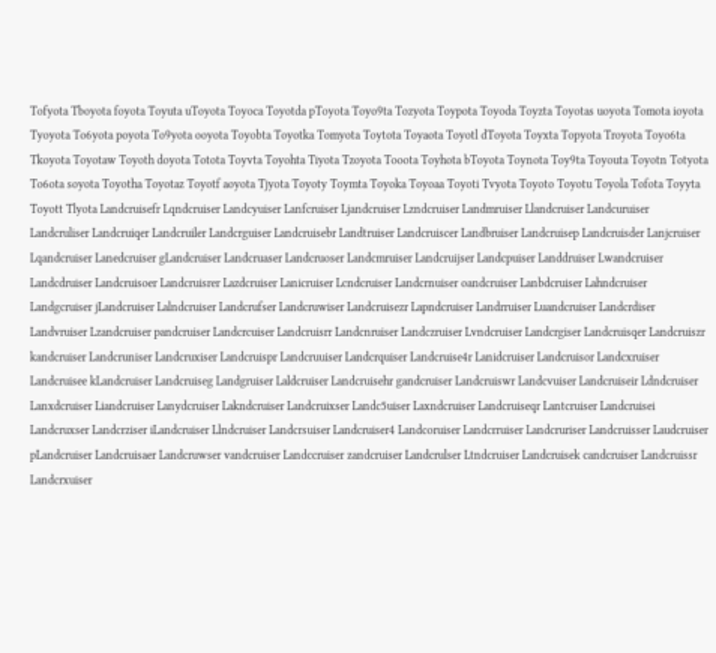Tofyota Tboyota foyota Toyuta uToyota Toyoca Toyotda pToyota Toyo9ta Tozyota Toypota Toyoda Toyzta Toyotas uoyota Tomota ioyota Tyoyota To6yota poyota To9yota ooyota Toyobta Toyotka Tomyota Toytota Toyaota Toyotl dToyota Toyxta Topyota Troyota Toyo6ta Tkoyota Toyotaw Toyoth doyota Totota Toyvta Toyohta Tiyota Tzoyota Tooota Toyhota bToyota Toynota Toy9ta Toyouta Toyotn Totyota To6ota soyota Toyotha Toyotaz Toyotf aoyota Tjyota Toyoty Toymta Toyoka Toyoaa Toyoti Tvyota Toyoto Toyotu Toyola Tofota Toyyta Toyott Tlyota Landcruisefr Lqndcruiser Landcyuiser Lanfcruiser Ljandcruiser Lzndcruiser Landmruiser Llandcruiser Landcuruiser Landcruliser Landcruiqer Landcruiler Landcrguiser Landcruisebr Landtruiser Landcruiscer Landbruiser Landcruisep Landcruisder Lanjcruiser Lqandcruiser Lanedcruiser gLandcruiser Landcruaser Landcruoser Landcmruiser Landcruijser Landcpuiser Landdruiser Lwandcruiser Landcdruiser Landcruisoer Landcruisrer Lazdcruiser Lanicruiser Lcndcruiser Landcrnuiser oandcruiser Lanbdcruiser Lahndcruiser Landgcruiser jLandcruiser Lalndcruiser Landcrufser Landcruwiser Landcruisezr Lapndcruiser Landrruiser Luandcruiser Landcrdiser Landvruiser Lzandcruiser pandcruiser Landcrcuiser Landcruisrr Landcnruiser Landczruiser Lvndcruiser Landcrgiser Landcruisqer Landcruiszr kandcruiser Landcruniser Landcruxiser Landcruispr Landcruuiser Landcrquiser Landcruise4r Lanidcruiser Landcruisor Landcxruiser Landcruisee kLandcruiser Landcruiseg Landgruiser Laldcruiser Landcruisehr gandcruiser Landcruiswr Landcvuiser Landcruiseir Ldndcruiser Lanxdcruiser Liandcruiser Lanydcruiser Lakndcruiser Landcruixser Landc5uiser Laxndcruiser Landcruiseqr Lantcruiser Landcruisei Landcruxser Landcrziser iLandcruiser Llndcruiser Landcrsuiser Landcruiser4 Landcoruiser Landcrruiser Landcruriser Landcruisser Laudcruiser pLandcruiser Landcruisaer Landcruwser vandcruiser Landccruiser zandcruiser Landcrulser Ltndcruiser Landcruisek candcruiser Landcruissr Landcrxuiser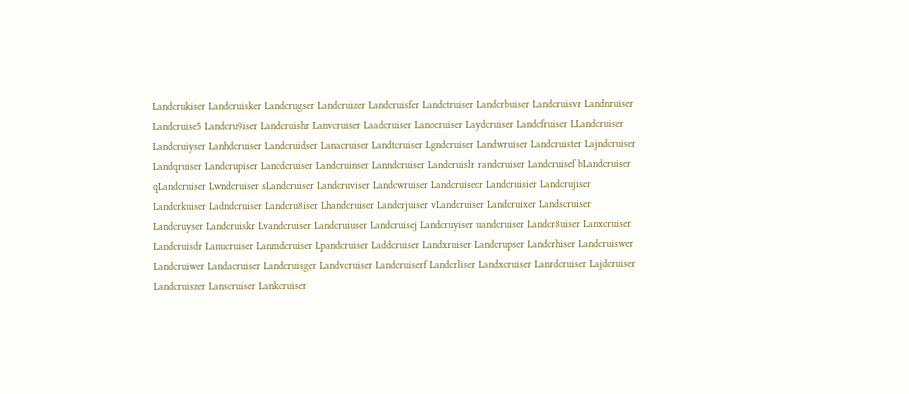Landcrukiser Landcruisker Landcrugser Landcruizer Landcruisfer Landctruiser Landcrbuiser Landcruisvr Landnruiser Landcruise5 Landcru9iser Landcruishr Lanvcruiser Laadcruiser Lanocruiser Laydcruiser Landcfruiser LLandcruiser Landcruiyser Lanhdcruiser Landcruidser Lanacruiser Landtcruiser Lgndcruiser Landwruiser Landcruister Lajndcruiser Landqruiser Landcrupiser Lancdcruiser Landcruinser Lanndcruiser Landcruislr randcruiser Landcruisef bLandcruiser qLandcruiser Lwndcruiser sLandcruiser Landcruviser Landcwruiser Landcruisecr Landcruisier Landcrujiser Landcrkuiser Ladndcruiser Landcru8iser Lhandcruiser Landcrjuiser vLandcruiser Landcruixer Landscruiser Landcruyser Landcruiskr Lvandcruiser Landcruiuser Landcruisej Landcruyiser uandcruiser Landcr8uiser Lanxcruiser Landcruisdr Lanucruiser Lanmdcruiser Lpandcruiser Laddcruiser Landxruiser Landcrupser Landcrhiser Landcruiswer Landcruiwer Landacruiser Landcruisger Landvcruiser Landcruiserf Landcrliser Landxcruiser Lanrdcruiser Lajdcruiser Landcruiszer Lanscruiser Lankcruiser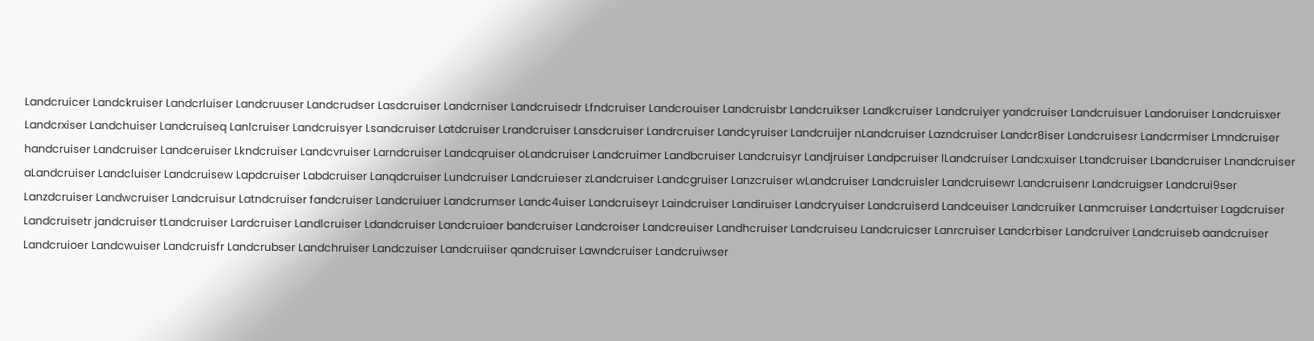Landcruicer Landckruiser Landcrluiser Landcruuser Landcrudser Lasdcruiser Landcrniser Landcruisedr Lfndcruiser Landcrouiser Landcruisbr Landcruikser Landkcruiser Landcruiyer yandcruiser Landcruisuer Landoruiser Landcruisxer Landcrxiser Landchuiser Landcruiseq Lanlcruiser Landcruisyer Lsandcruiser Latdcruiser Lrandcruiser Lansdcruiser Landrcruiser Landcyruiser Landcruijer nLandcruiser Lazndcruiser Landcr8iser Landcruisesr Landcrmiser Lmndcruiser handcruiser Landcruiser Landceruiser Lkndcruiser Landcvruiser Larndcruiser Landcqruiser oLandcruiser Landcruimer Landbcruiser Landcruisyr Landjruiser Landpcruiser lLandcruiser Landcxuiser Ltandcruiser Lbandcruiser Lnandcruiser aLandcruiser Landcluiser Landcruisew Lapdcruiser Labdcruiser Lanqdcruiser Lundcruiser Landcruieser zLandcruiser Landcgruiser Lanzcruiser wLandcruiser Landcruisler Landcruisewr Landcruisenr Landcruigser Landcrui9ser Lanzdcruiser Landwcruiser Landcruisur Latndcruiser fandcruiser Landcruiuer Landcrumser Landc4uiser Landcruiseyr Laindcruiser Landiruiser Landcryuiser Landcruiserd Landceuiser Landcruiker Lanmcruiser Landcrtuiser Lagdcruiser Landcruisetr jandcruiser tLandcruiser Lardcruiser Landlcruiser Ldandcruiser Landcruiaer bandcruiser Landcroiser Landcreuiser Landhcruiser Landcruiseu Landcruicser Lanrcruiser Landcrbiser Landcruiver Landcruiseb aandcruiser Landcruioer Landcwuiser Landcruisfr Landcrubser Landchruiser Landczuiser Landcruiiser qandcruiser Lawndcruiser Landcruiwser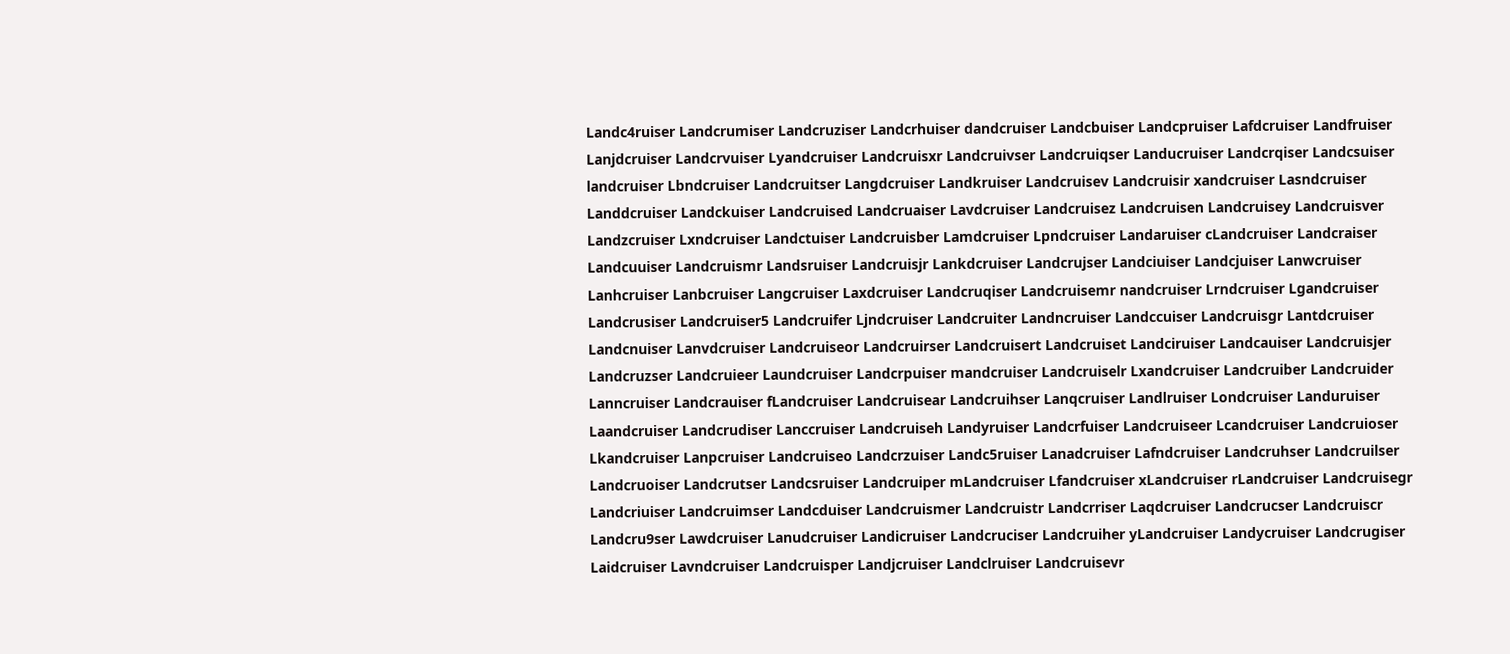Landc4ruiser Landcrumiser Landcruziser Landcrhuiser dandcruiser Landcbuiser Landcpruiser Lafdcruiser Landfruiser Lanjdcruiser Landcrvuiser Lyandcruiser Landcruisxr Landcruivser Landcruiqser Landucruiser Landcrqiser Landcsuiser landcruiser Lbndcruiser Landcruitser Langdcruiser Landkruiser Landcruisev Landcruisir xandcruiser Lasndcruiser Landdcruiser Landckuiser Landcruised Landcruaiser Lavdcruiser Landcruisez Landcruisen Landcruisey Landcruisver Landzcruiser Lxndcruiser Landctuiser Landcruisber Lamdcruiser Lpndcruiser Landaruiser cLandcruiser Landcraiser Landcuuiser Landcruismr Landsruiser Landcruisjr Lankdcruiser Landcrujser Landciuiser Landcjuiser Lanwcruiser Lanhcruiser Lanbcruiser Langcruiser Laxdcruiser Landcruqiser Landcruisemr nandcruiser Lrndcruiser Lgandcruiser Landcrusiser Landcruiser5 Landcruifer Ljndcruiser Landcruiter Landncruiser Landccuiser Landcruisgr Lantdcruiser Landcnuiser Lanvdcruiser Landcruiseor Landcruirser Landcruisert Landcruiset Landciruiser Landcauiser Landcruisjer Landcruzser Landcruieer Laundcruiser Landcrpuiser mandcruiser Landcruiselr Lxandcruiser Landcruiber Landcruider Lanncruiser Landcrauiser fLandcruiser Landcruisear Landcruihser Lanqcruiser Landlruiser Londcruiser Landuruiser Laandcruiser Landcrudiser Lanccruiser Landcruiseh Landyruiser Landcrfuiser Landcruiseer Lcandcruiser Landcruioser Lkandcruiser Lanpcruiser Landcruiseo Landcrzuiser Landc5ruiser Lanadcruiser Lafndcruiser Landcruhser Landcruilser Landcruoiser Landcrutser Landcsruiser Landcruiper mLandcruiser Lfandcruiser xLandcruiser rLandcruiser Landcruisegr Landcriuiser Landcruimser Landcduiser Landcruismer Landcruistr Landcrriser Laqdcruiser Landcrucser Landcruiscr Landcru9ser Lawdcruiser Lanudcruiser Landicruiser Landcruciser Landcruiher yLandcruiser Landycruiser Landcrugiser Laidcruiser Lavndcruiser Landcruisper Landjcruiser Landclruiser Landcruisevr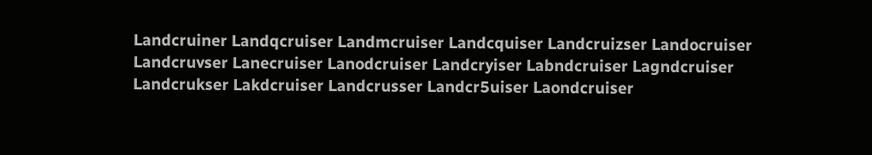Landcruiner Landqcruiser Landmcruiser Landcquiser Landcruizser Landocruiser Landcruvser Lanecruiser Lanodcruiser Landcryiser Labndcruiser Lagndcruiser Landcrukser Lakdcruiser Landcrusser Landcr5uiser Laondcruiser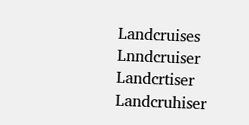Landcruises Lnndcruiser Landcrtiser Landcruhiser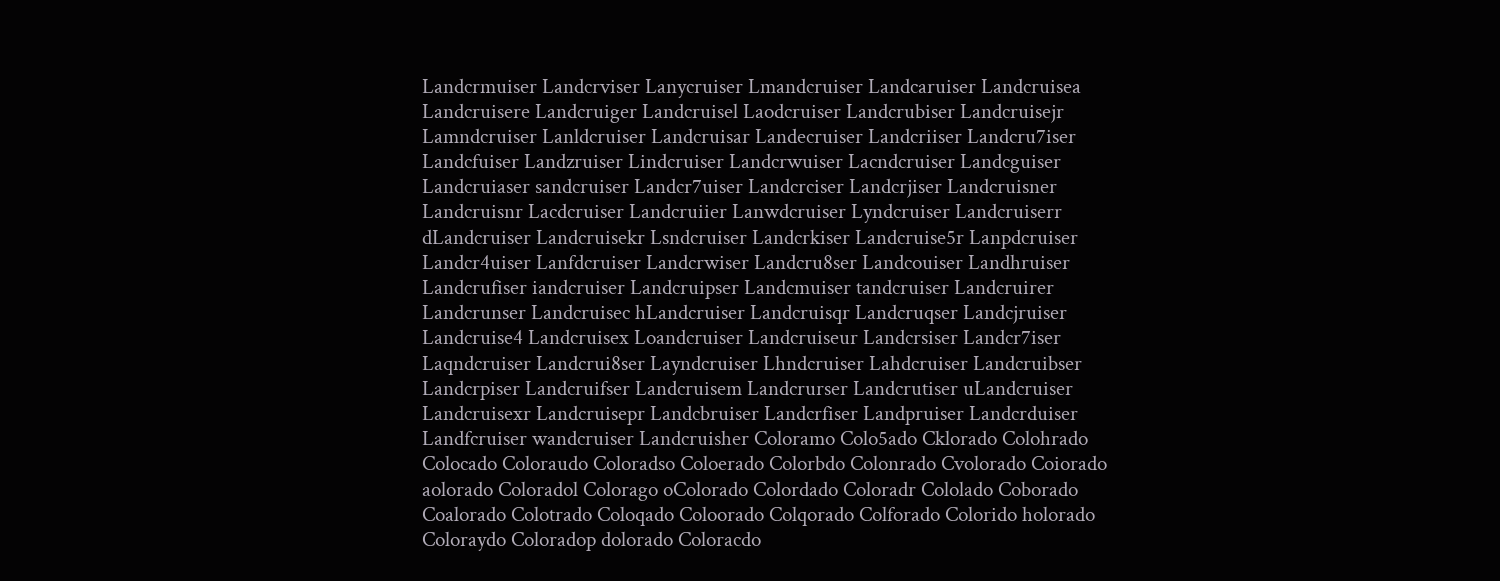Landcrmuiser Landcrviser Lanycruiser Lmandcruiser Landcaruiser Landcruisea Landcruisere Landcruiger Landcruisel Laodcruiser Landcrubiser Landcruisejr Lamndcruiser Lanldcruiser Landcruisar Landecruiser Landcriiser Landcru7iser Landcfuiser Landzruiser Lindcruiser Landcrwuiser Lacndcruiser Landcguiser Landcruiaser sandcruiser Landcr7uiser Landcrciser Landcrjiser Landcruisner Landcruisnr Lacdcruiser Landcruiier Lanwdcruiser Lyndcruiser Landcruiserr dLandcruiser Landcruisekr Lsndcruiser Landcrkiser Landcruise5r Lanpdcruiser Landcr4uiser Lanfdcruiser Landcrwiser Landcru8ser Landcouiser Landhruiser Landcrufiser iandcruiser Landcruipser Landcmuiser tandcruiser Landcruirer Landcrunser Landcruisec hLandcruiser Landcruisqr Landcruqser Landcjruiser Landcruise4 Landcruisex Loandcruiser Landcruiseur Landcrsiser Landcr7iser Laqndcruiser Landcrui8ser Layndcruiser Lhndcruiser Lahdcruiser Landcruibser Landcrpiser Landcruifser Landcruisem Landcrurser Landcrutiser uLandcruiser Landcruisexr Landcruisepr Landcbruiser Landcrfiser Landpruiser Landcrduiser Landfcruiser wandcruiser Landcruisher Coloramo Colo5ado Cklorado Colohrado Colocado Coloraudo Coloradso Coloerado Colorbdo Colonrado Cvolorado Coiorado aolorado Coloradol Colorago oColorado Colordado Coloradr Cololado Coborado Coalorado Colotrado Coloqado Coloorado Colqorado Colforado Colorido holorado Coloraydo Coloradop dolorado Coloracdo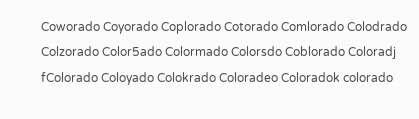Coworado Coyorado Coplorado Cotorado Comlorado Colodrado Colzorado Color5ado Colormado Colorsdo Coblorado Coloradj fColorado Coloyado Colokrado Coloradeo Coloradok colorado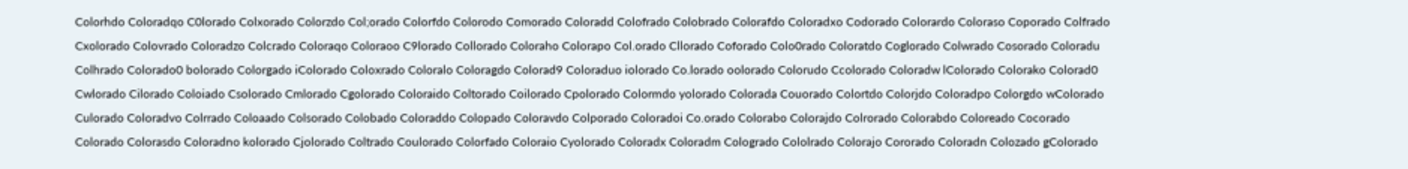Colorhdo Coloradqo C0lorado Colxorado Colorzdo Col;orado Colorfdo Colorodo Comorado Coloradd Colofrado Colobrado Colorafdo Coloradxo Codorado Colorardo Coloraso Coporado Colfrado Cxolorado Colovrado Coloradzo Colcrado Coloraqo Coloraoo C9lorado Collorado Coloraho Colorapo Col.orado Cllorado Coforado Colo0rado Coloratdo Coglorado Colwrado Cosorado Coloradu Colhrado Colorado0 bolorado Colorgado iColorado Coloxrado Coloralo Coloragdo Colorad9 Coloraduo iolorado Co.lorado oolorado Colorudo Ccolorado Coloradw lColorado Colorako Colorad0 Cwlorado Cilorado Coloiado Csolorado Cmlorado Cgolorado Coloraido Coltorado Coilorado Cpolorado Colormdo yolorado Colorada Couorado Colortdo Colorjdo Coloradpo Colorgdo wColorado Culorado Coloradvo Colrrado Coloaado Colsorado Colobado Coloraddo Colopado Coloravdo Colporado Coloradoi Co.orado Colorabo Colorajdo Colrorado Colorabdo Coloreado Cocorado Colorado Colorasdo Coloradno kolorado Cjolorado Coltrado Coulorado Colorfado Coloraio Cyolorado Coloradx Coloradm Cologrado Cololrado Colorajo Cororado Coloradn Colozado gColorado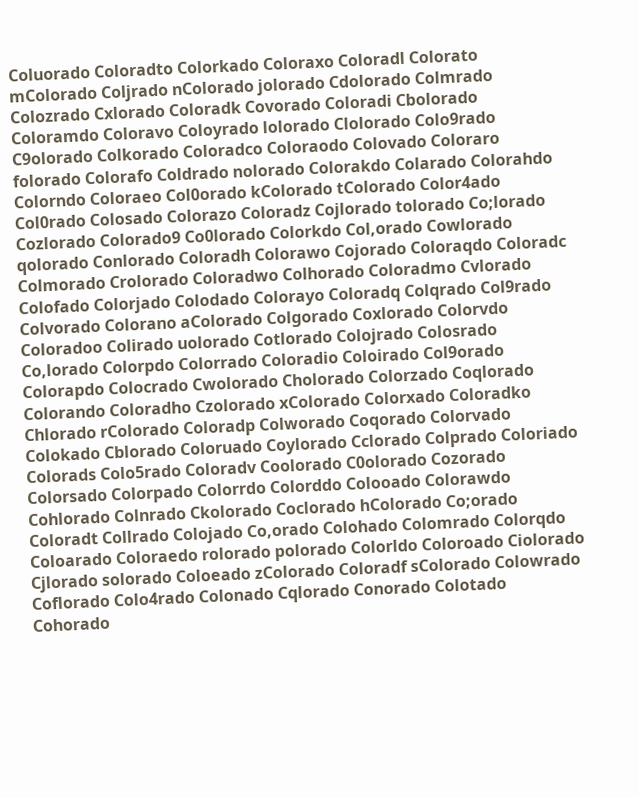Coluorado Coloradto Colorkado Coloraxo Coloradl Colorato mColorado Coljrado nColorado jolorado Cdolorado Colmrado Colozrado Cxlorado Coloradk Covorado Coloradi Cbolorado Coloramdo Coloravo Coloyrado lolorado Clolorado Colo9rado C9olorado Colkorado Coloradco Coloraodo Colovado Coloraro folorado Colorafo Coldrado nolorado Colorakdo Colarado Colorahdo Colorndo Coloraeo Col0orado kColorado tColorado Color4ado Col0rado Colosado Colorazo Coloradz Cojlorado tolorado Co;lorado Cozlorado Colorado9 Co0lorado Colorkdo Col,orado Cowlorado qolorado Conlorado Coloradh Colorawo Cojorado Coloraqdo Coloradc Colmorado Crolorado Coloradwo Colhorado Coloradmo Cvlorado Colofado Colorjado Colodado Colorayo Coloradq Colqrado Col9rado Colvorado Colorano aColorado Colgorado Coxlorado Colorvdo Coloradoo Colirado uolorado Cotlorado Colojrado Colosrado Co,lorado Colorpdo Colorrado Coloradio Coloirado Col9orado Colorapdo Colocrado Cwolorado Cholorado Colorzado Coqlorado Colorando Coloradho Czolorado xColorado Colorxado Coloradko Chlorado rColorado Coloradp Colworado Coqorado Colorvado Colokado Cblorado Coloruado Coylorado Cclorado Colprado Coloriado Colorads Colo5rado Coloradv Coolorado C0olorado Cozorado Colorsado Colorpado Colorrdo Colorddo Colooado Colorawdo Cohlorado Colnrado Ckolorado Coclorado hColorado Co;orado Coloradt Collrado Colojado Co,orado Colohado Colomrado Colorqdo Coloarado Coloraedo rolorado polorado Colorldo Coloroado Ciolorado Cjlorado solorado Coloeado zColorado Coloradf sColorado Colowrado Coflorado Colo4rado Colonado Cqlorado Conorado Colotado Cohorado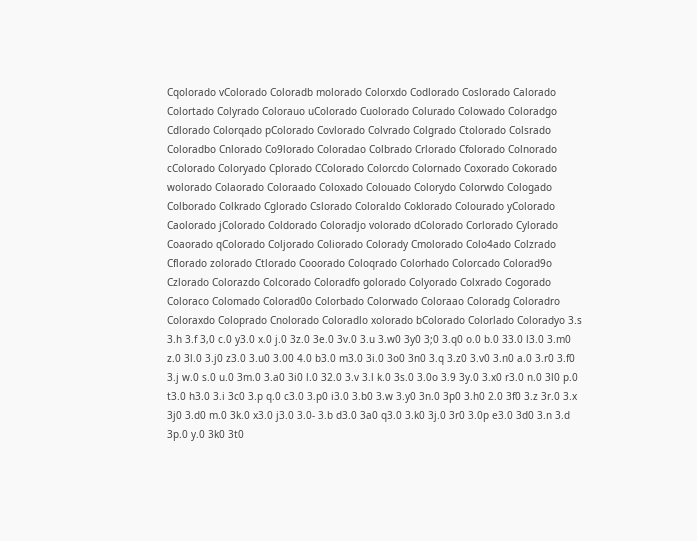Cqolorado vColorado Coloradb molorado Colorxdo Codlorado Coslorado Calorado Colortado Colyrado Colorauo uColorado Cuolorado Colurado Colowado Coloradgo Cdlorado Colorqado pColorado Covlorado Colvrado Colgrado Ctolorado Colsrado Coloradbo Cnlorado Co9lorado Coloradao Colbrado Crlorado Cfolorado Colnorado cColorado Coloryado Cplorado CColorado Colorcdo Colornado Coxorado Cokorado wolorado Colaorado Coloraado Coloxado Colouado Colorydo Colorwdo Cologado Colborado Colkrado Cglorado Cslorado Coloraldo Coklorado Colourado yColorado Caolorado jColorado Coldorado Coloradjo volorado dColorado Corlorado Cylorado Coaorado qColorado Coljorado Coliorado Colorady Cmolorado Colo4ado Colzrado Cflorado zolorado Ctlorado Cooorado Coloqrado Colorhado Colorcado Colorad9o Czlorado Colorazdo Colcorado Coloradfo golorado Colyorado Colxrado Cogorado Coloraco Colomado Colorad0o Colorbado Colorwado Coloraao Coloradg Coloradro Coloraxdo Coloprado Cnolorado Coloradlo xolorado bColorado Colorlado Coloradyo 3.s 3.h 3.f 3,0 c.0 y3.0 x.0 j.0 3z.0 3e.0 3v.0 3.u 3.w0 3y0 3;0 3.q0 o.0 b.0 33.0 l3.0 3.m0 z.0 3l.0 3.j0 z3.0 3.u0 3.00 4.0 b3.0 m3.0 3i.0 3o0 3n0 3.q 3.z0 3.v0 3.n0 a.0 3.r0 3.f0 3.j w.0 s.0 u.0 3m.0 3.a0 3i0 l.0 32.0 3.v 3.l k.0 3s.0 3.0o 3.9 3y.0 3.x0 r3.0 n.0 3l0 p.0 t3.0 h3.0 3.i 3c0 3.p q.0 c3.0 3.p0 i3.0 3.b0 3.w 3.y0 3n.0 3p0 3.h0 2.0 3f0 3.z 3r.0 3.x 3j0 3.d0 m.0 3k.0 x3.0 j3.0 3.0- 3.b d3.0 3a0 q3.0 3.k0 3j.0 3r0 3.0p e3.0 3d0 3.n 3.d 3p.0 y.0 3k0 3t0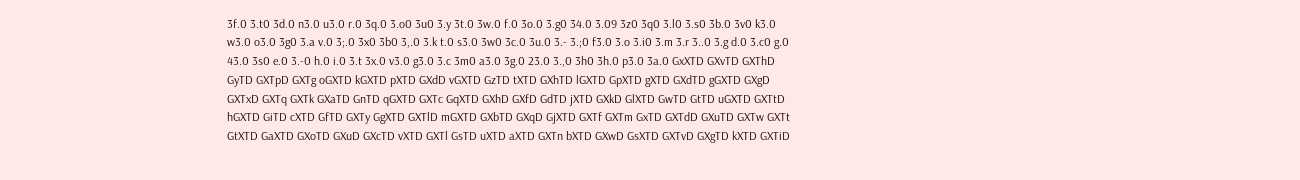3f.0 3.t0 3d.0 n3.0 u3.0 r.0 3q.0 3.o0 3u0 3.y 3t.0 3w.0 f.0 3o.0 3.g0 34.0 3.09 3z0 3q0 3.l0 3.s0 3b.0 3v0 k3.0 w3.0 o3.0 3g0 3.a v.0 3;.0 3x0 3b0 3,.0 3.k t.0 s3.0 3w0 3c.0 3u.0 3.- 3.;0 f3.0 3.o 3.i0 3.m 3.r 3..0 3.g d.0 3.c0 g.0 43.0 3s0 e.0 3.-0 h.0 i.0 3.t 3x.0 v3.0 g3.0 3.c 3m0 a3.0 3g.0 23.0 3.,0 3h0 3h.0 p3.0 3a.0 GxXTD GXvTD GXThD GyTD GXTpD GXTg oGXTD kGXTD pXTD GXdD vGXTD GzTD tXTD GXhTD lGXTD GpXTD gXTD GXdTD gGXTD GXgD GXTxD GXTq GXTk GXaTD GnTD qGXTD GXTc GqXTD GXhD GXfD GdTD jXTD GXkD GlXTD GwTD GtTD uGXTD GXTtD hGXTD GiTD cXTD GfTD GXTy GgXTD GXTlD mGXTD GXbTD GXqD GjXTD GXTf GXTm GxTD GXTdD GXuTD GXTw GXTt GtXTD GaXTD GXoTD GXuD GXcTD vXTD GXTl GsTD uXTD aXTD GXTn bXTD GXwD GsXTD GXTvD GXgTD kXTD GXTiD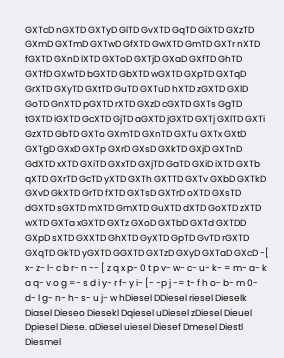GXTcD nGXTD GXTyD GlTD GvXTD GqTD GiXTD GXzTD GXmD GXTmD GXTwD GfXTD GwXTD GmTD GXTr nXTD fGXTD GXnD lXTD GXToD GXTjD GXaD GXfTD GhTD GXTfD GXwTD bGXTD GbXTD wGXTD GXpTD GXTqD GrXTD GXyTD GXtTD GuTD GXTuD hXTD zGXTD GXlD GoTD GnXTD pGXTD rXTD GXzD cGXTD GXTs GgTD tGXTD iGXTD GcXTD GjTD aGXTD jGXTD GXTj GXlTD GXTi GzXTD GbTD GXTo GXmTD GXnTD GXTu GXTx GXtD GXTgD GXxD GXTp GXrD GXsD GXkTD GXjD GXTnD GdXTD xXTD GXiTD GXxTD GXjTD GaTD GXiD iXTD GXTb qXTD GXrTD GcTD yXTD GXTh GXTTD GXTv GXbD GXTkD GXvD GkXTD GrTD fXTD GXTsD GXTrD oXTD GXsTD dGXTD sGXTD mXTD GmXTD GuXTD dXTD GoXTD zXTD wXTD GXTa xGXTD GXTz GXoD GXTbD GXTd GXTDD GXpD sXTD GXXTD GhXTD GyXTD GpTD GvTD rGXTD GXqTD GkTD yGXTD GGXTD GXTzD GXyD GXTaD GXcD -[ x- z- l- c b r- n -- [ z q x p- 0 t p v- w- c- u- k- = m- a- k a q- v o g =- s d i y- r f- y i- [- -p j -= t- f h o- b- m 0- d- l g- n- h- s- u j- w hDiesel DDiesel riesel Dieselk Diasel Dieseo Diesekl Dqiesel uDiesel zDiesel Dieuel Dpiesel Diese. aDiesel uiesel Diesef Dmesel Diestl Diesmel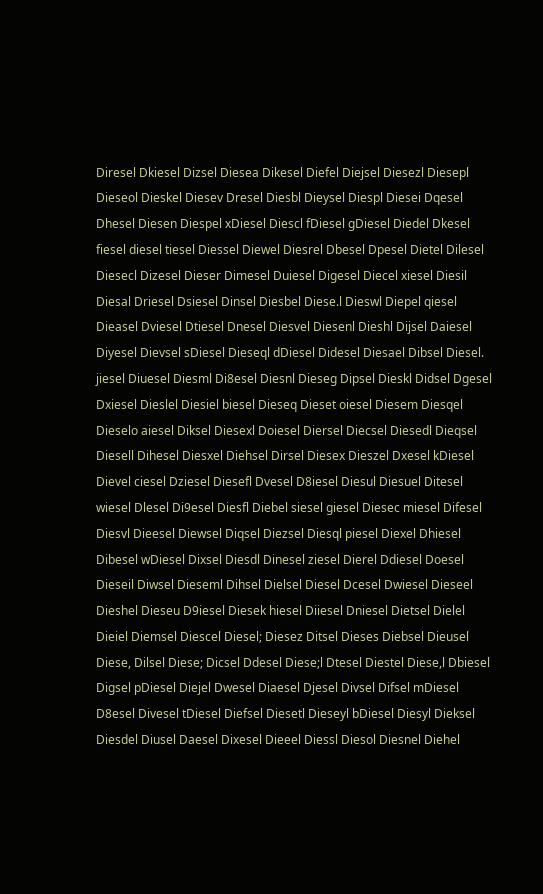Diresel Dkiesel Dizsel Diesea Dikesel Diefel Diejsel Diesezl Diesepl Dieseol Dieskel Diesev Dresel Diesbl Dieysel Diespl Diesei Dqesel Dhesel Diesen Diespel xDiesel Diescl fDiesel gDiesel Diedel Dkesel fiesel diesel tiesel Diessel Diewel Diesrel Dbesel Dpesel Dietel Dilesel Diesecl Dizesel Dieser Dimesel Duiesel Digesel Diecel xiesel Diesil Diesal Driesel Dsiesel Dinsel Diesbel Diese.l Dieswl Diepel qiesel Dieasel Dviesel Dtiesel Dnesel Diesvel Diesenl Dieshl Dijsel Daiesel Diyesel Dievsel sDiesel Dieseql dDiesel Didesel Diesael Dibsel Diesel. jiesel Diuesel Diesml Di8esel Diesnl Dieseg Dipsel Dieskl Didsel Dgesel Dxiesel Dieslel Diesiel biesel Dieseq Dieset oiesel Diesem Diesqel Dieselo aiesel Diksel Diesexl Doiesel Diersel Diecsel Diesedl Dieqsel Diesell Dihesel Diesxel Diehsel Dirsel Diesex Dieszel Dxesel kDiesel Dievel ciesel Dziesel Diesefl Dvesel D8iesel Diesul Diesuel Ditesel wiesel Dlesel Di9esel Diesfl Diebel siesel giesel Diesec miesel Difesel Diesvl Dieesel Diewsel Diqsel Diezsel Diesql piesel Diexel Dhiesel Dibesel wDiesel Dixsel Diesdl Dinesel ziesel Dierel Ddiesel Doesel Dieseil Diwsel Dieseml Dihsel Dielsel Diesel Dcesel Dwiesel Dieseel Dieshel Dieseu D9iesel Diesek hiesel Diiesel Dniesel Dietsel Dielel Dieiel Diemsel Diescel Diesel; Diesez Ditsel Dieses Diebsel Dieusel Diese, Dilsel Diese; Dicsel Ddesel Diese;l Dtesel Diestel Diese,l Dbiesel Digsel pDiesel Diejel Dwesel Diaesel Djesel Divsel Difsel mDiesel D8esel Divesel tDiesel Diefsel Diesetl Dieseyl bDiesel Diesyl Dieksel Diesdel Diusel Daesel Dixesel Dieeel Diessl Diesol Diesnel Diehel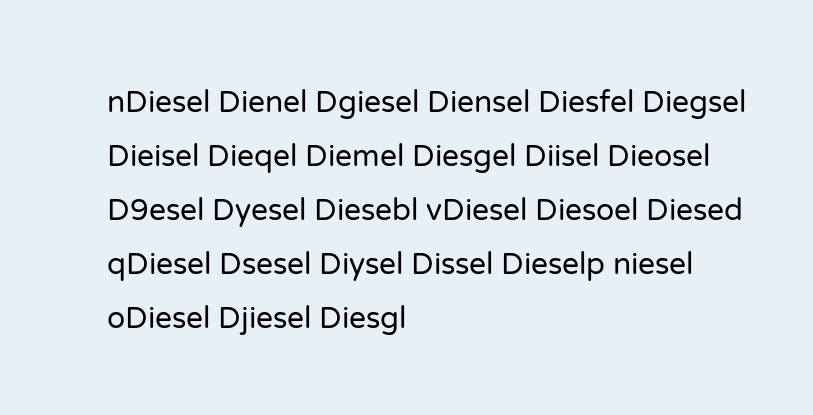nDiesel Dienel Dgiesel Diensel Diesfel Diegsel Dieisel Dieqel Diemel Diesgel Diisel Dieosel D9esel Dyesel Diesebl vDiesel Diesoel Diesed qDiesel Dsesel Diysel Dissel Dieselp niesel oDiesel Djiesel Diesgl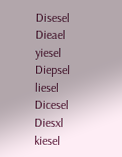Disesel Dieael yiesel Diepsel liesel Dicesel Diesxl kiesel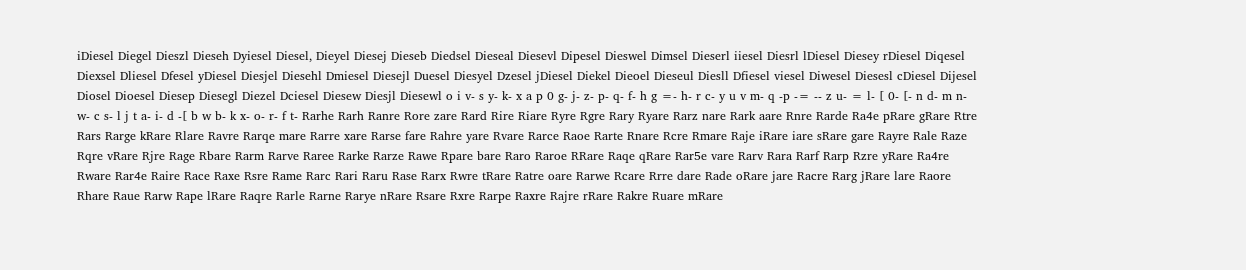iDiesel Diegel Dieszl Dieseh Dyiesel Diesel, Dieyel Diesej Dieseb Diedsel Dieseal Diesevl Dipesel Dieswel Dimsel Dieserl iiesel Diesrl lDiesel Diesey rDiesel Diqesel Diexsel Dliesel Dfesel yDiesel Diesjel Diesehl Dmiesel Diesejl Duesel Diesyel Dzesel jDiesel Diekel Dieoel Dieseul Diesll Dfiesel viesel Diwesel Diesesl cDiesel Dijesel Diosel Dioesel Diesep Diesegl Diezel Dciesel Diesew Diesjl Diesewl o i v- s y- k- x a p 0 g- j- z- p- q- f- h g =- h- r c- y u v m- q -p -= -- z u- = l- [ 0- [- n d- m n- w- c s- l j t a- i- d -[ b w b- k x- o- r- f t- Rarhe Rarh Ranre Rore zare Rard Rire Riare Ryre Rgre Rary Ryare Rarz nare Rark aare Rnre Rarde Ra4e pRare gRare Rtre Rars Rarge kRare Rlare Ravre Rarqe mare Rarre xare Rarse fare Rahre yare Rvare Rarce Raoe Rarte Rnare Rcre Rmare Raje iRare iare sRare gare Rayre Rale Raze Rqre vRare Rjre Rage Rbare Rarm Rarve Raree Rarke Rarze Rawe Rpare bare Raro Raroe RRare Raqe qRare Rar5e vare Rarv Rara Rarf Rarp Rzre yRare Ra4re Rware Rar4e Raire Race Raxe Rsre Rame Rarc Rari Raru Rase Rarx Rwre tRare Ratre oare Rarwe Rcare Rrre dare Rade oRare jare Racre Rarg jRare lare Raore Rhare Raue Rarw Rape lRare Raqre Rarle Rarne Rarye nRare Rsare Rxre Rarpe Raxre Rajre rRare Rakre Ruare mRare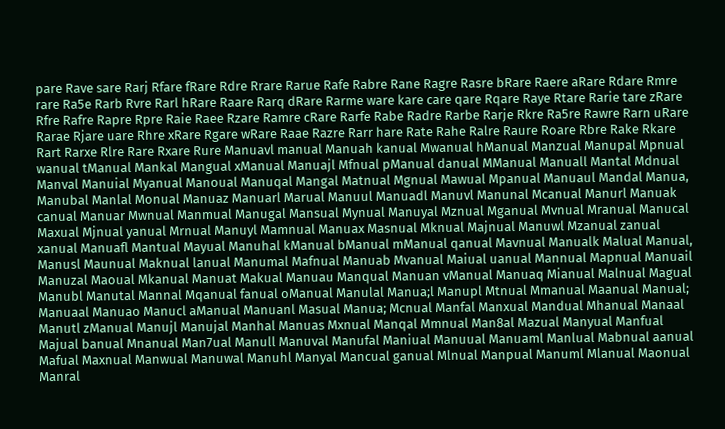pare Rave sare Rarj Rfare fRare Rdre Rrare Rarue Rafe Rabre Rane Ragre Rasre bRare Raere aRare Rdare Rmre rare Ra5e Rarb Rvre Rarl hRare Raare Rarq dRare Rarme ware kare care qare Rqare Raye Rtare Rarie tare zRare Rfre Rafre Rapre Rpre Raie Raee Rzare Ramre cRare Rarfe Rabe Radre Rarbe Rarje Rkre Ra5re Rawre Rarn uRare Rarae Rjare uare Rhre xRare Rgare wRare Raae Razre Rarr hare Rate Rahe Ralre Raure Roare Rbre Rake Rkare Rart Rarxe Rlre Rare Rxare Rure Manuavl manual Manuah kanual Mwanual hManual Manzual Manupal Mpnual wanual tManual Mankal Mangual xManual Manuajl Mfnual pManual danual MManual Manuall Mantal Mdnual Manval Manuial Myanual Manoual Manuqal Mangal Matnual Mgnual Mawual Mpanual Manuaul Mandal Manua, Manubal Manlal Monual Manuaz Manuarl Marual Manuul Manuadl Manuvl Manunal Mcanual Manurl Manuak canual Manuar Mwnual Manmual Manugal Mansual Mynual Manuyal Mznual Mganual Mvnual Mranual Manucal Maxual Mjnual yanual Mrnual Manuyl Mamnual Manuax Masnual Mknual Majnual Manuwl Mzanual zanual xanual Manuafl Mantual Mayual Manuhal kManual bManual mManual qanual Mavnual Manualk Malual Manual, Manusl Maunual Maknual lanual Manumal Mafnual Manuab Mvanual Maiual uanual Mannual Mapnual Manuail Manuzal Maoual Mkanual Manuat Makual Manuau Manqual Manuan vManual Manuaq Mianual Malnual Magual Manubl Manutal Mannal Mqanual fanual oManual Manulal Manua;l Manupl Mtnual Mmanual Maanual Manual; Manuaal Manuao Manucl aManual Manuanl Masual Manua; Mcnual Manfal Manxual Mandual Mhanual Manaal Manutl zManual Manujl Manujal Manhal Manuas Mxnual Manqal Mmnual Man8al Mazual Manyual Manfual Majual banual Mnanual Man7ual Manull Manuval Manufal Maniual Manuual Manuaml Manlual Mabnual aanual Mafual Maxnual Manwual Manuwal Manuhl Manyal Mancual ganual Mlnual Manpual Manuml Mlanual Maonual Manral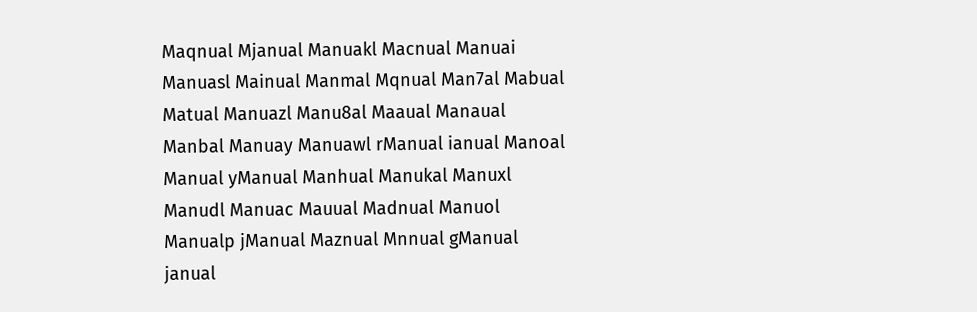Maqnual Mjanual Manuakl Macnual Manuai Manuasl Mainual Manmal Mqnual Man7al Mabual Matual Manuazl Manu8al Maaual Manaual Manbal Manuay Manuawl rManual ianual Manoal Manual yManual Manhual Manukal Manuxl Manudl Manuac Mauual Madnual Manuol Manualp jManual Maznual Mnnual gManual janual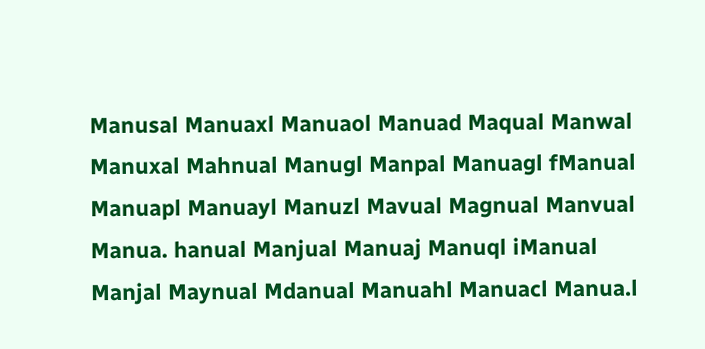Manusal Manuaxl Manuaol Manuad Maqual Manwal Manuxal Mahnual Manugl Manpal Manuagl fManual Manuapl Manuayl Manuzl Mavual Magnual Manvual Manua. hanual Manjual Manuaj Manuql iManual Manjal Maynual Mdanual Manuahl Manuacl Manua.l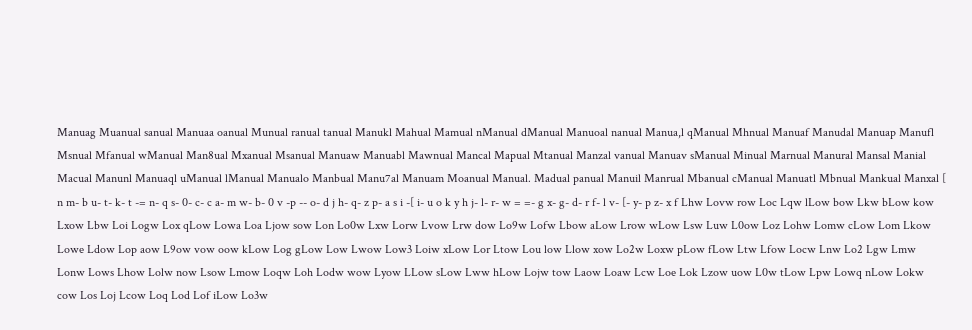Manuag Muanual sanual Manuaa oanual Munual ranual tanual Manukl Mahual Mamual nManual dManual Manuoal nanual Manua,l qManual Mhnual Manuaf Manudal Manuap Manufl Msnual Mfanual wManual Man8ual Mxanual Msanual Manuaw Manuabl Mawnual Mancal Mapual Mtanual Manzal vanual Manuav sManual Minual Marnual Manural Mansal Manial Macual Manunl Manuaql uManual lManual Manualo Manbual Manu7al Manuam Moanual Manual. Madual panual Manuil Manrual Mbanual cManual Manuatl Mbnual Mankual Manxal [ n m- b u- t- k- t -= n- q s- 0- c- c a- m w- b- 0 v -p -- o- d j h- q- z p- a s i -[ i- u o k y h j- l- r- w = =- g x- g- d- r f- l v- [- y- p z- x f Lhw Lovw row Loc Lqw lLow bow Lkw bLow kow Lxow Lbw Loi Logw Lox qLow Lowa Loa Ljow sow Lon Lo0w Lxw Lorw Lvow Lrw dow Lo9w Lofw Lbow aLow Lrow wLow Lsw Luw L0ow Loz Lohw Lomw cLow Lom Lkow Lowe Ldow Lop aow L9ow vow oow kLow Log gLow Low Lwow Low3 Loiw xLow Lor Ltow Lou low Llow xow Lo2w Loxw pLow fLow Ltw Lfow Locw Lnw Lo2 Lgw Lmw Lonw Lows Lhow Lolw now Lsow Lmow Loqw Loh Lodw wow Lyow LLow sLow Lww hLow Lojw tow Laow Loaw Lcw Loe Lok Lzow uow L0w tLow Lpw Lowq nLow Lokw cow Los Loj Lcow Loq Lod Lof iLow Lo3w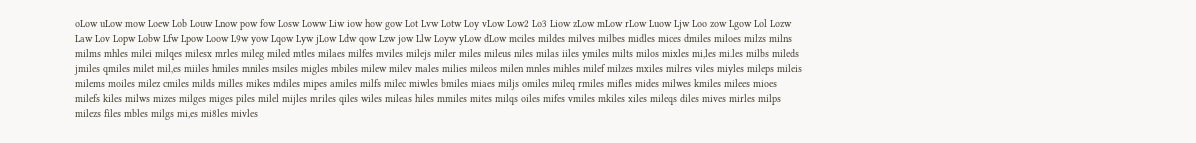oLow uLow mow Loew Lob Louw Lnow pow fow Losw Loww Liw iow how gow Lot Lvw Lotw Loy vLow Low2 Lo3 Liow zLow mLow rLow Luow Ljw Loo zow Lgow Lol Lozw Law Lov Lopw Lobw Lfw Lpow Loow L9w yow Lqow Lyw jLow Ldw qow Lzw jow Llw Loyw yLow dLow mciles mildes milves milbes midles mices dmiles miloes milzs milns milms mhles milei milqes milesx mrles mileg miled mtles milaes milfes mviles milejs miler miles mileus niles milas iiles ymiles milts milos mixles mi,les mi.les milbs mileds jmiles qmiles milet mil,es miiles hmiles mniles msiles migles mbiles milew milev males milies mileos milen mnles mihles milef milzes mxiles milres viles miyles mileps mileis milems moiles milez cmiles milds milles mikes mdiles mipes amiles milfs milec miwles bmiles miaes miljs omiles mileq rmiles mifles mides milwes kmiles milees mioes milefs kiles milws mizes milges miges piles milel mijles mriles qiles wiles mileas hiles mmiles mites milqs oiles mifes vmiles mkiles xiles mileqs diles mives mirles milps milezs files mbles milgs mi,es mi8les mivles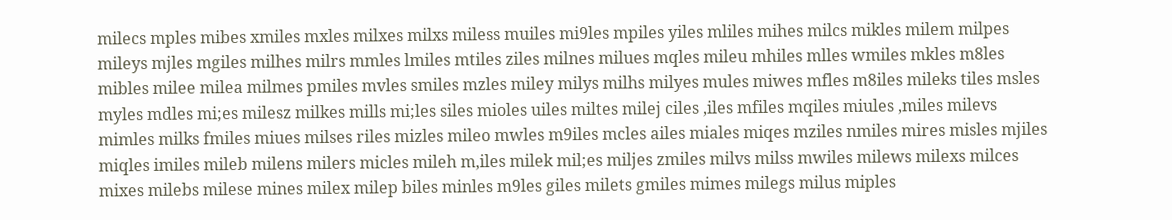milecs mples mibes xmiles mxles milxes milxs miless muiles mi9les mpiles yiles mliles mihes milcs mikles milem milpes mileys mjles mgiles milhes milrs mmles lmiles mtiles ziles milnes milues mqles mileu mhiles mlles wmiles mkles m8les mibles milee milea milmes pmiles mvles smiles mzles miley milys milhs milyes mules miwes mfles m8iles mileks tiles msles myles mdles mi;es milesz milkes mills mi;les siles mioles uiles miltes milej ciles ,iles mfiles mqiles miules ,miles milevs mimles milks fmiles miues milses riles mizles mileo mwles m9iles mcles ailes miales miqes mziles nmiles mires misles mjiles miqles imiles mileb milens milers micles mileh m,iles milek mil;es miljes zmiles milvs milss mwiles milews milexs milces mixes milebs milese mines milex milep biles minles m9les giles milets gmiles mimes milegs milus miples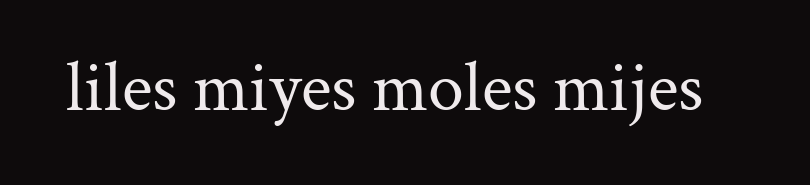liles miyes moles mijes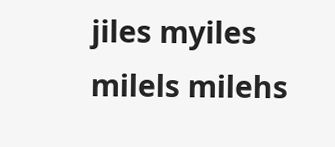jiles myiles milels milehs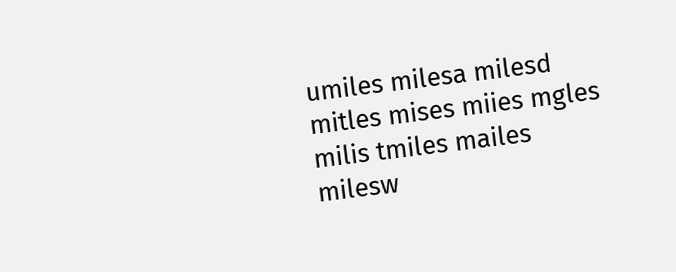umiles milesa milesd mitles mises miies mgles milis tmiles mailes milesw